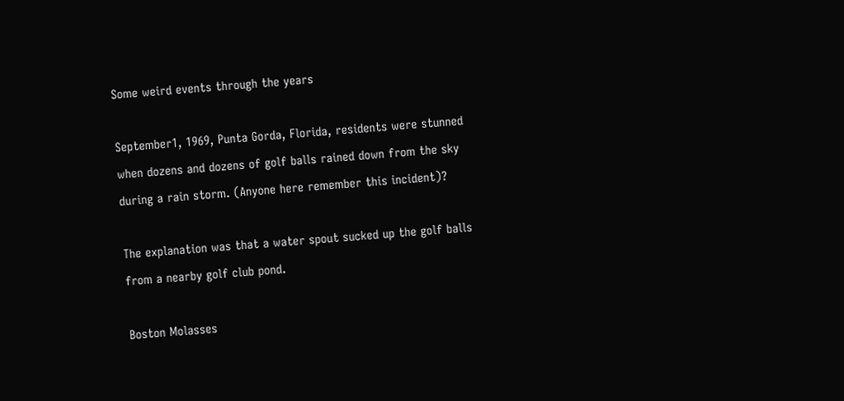Some weird events through the years

September1, 1969, Punta Gorda, Florida, residents were stunned when dozens and dozens of golf balls rained down from the sky during a rain storm. (Anyone here remember this incident)?

The explanation was that a water spout sucked up the golf balls from a nearby golf club pond.

Boston Molasses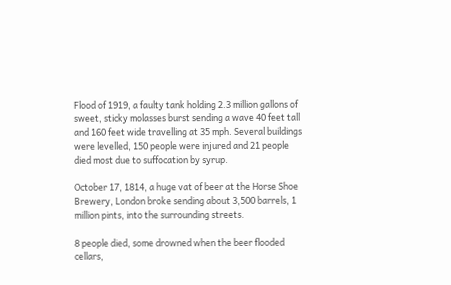Flood of 1919, a faulty tank holding 2.3 million gallons of sweet, sticky molasses burst sending a wave 40 feet tall and 160 feet wide travelling at 35 mph. Several buildings were levelled, 150 people were injured and 21 people died most due to suffocation by syrup.

October 17, 1814, a huge vat of beer at the Horse Shoe Brewery, London broke sending about 3,500 barrels, 1 million pints, into the surrounding streets.

8 people died, some drowned when the beer flooded cellars,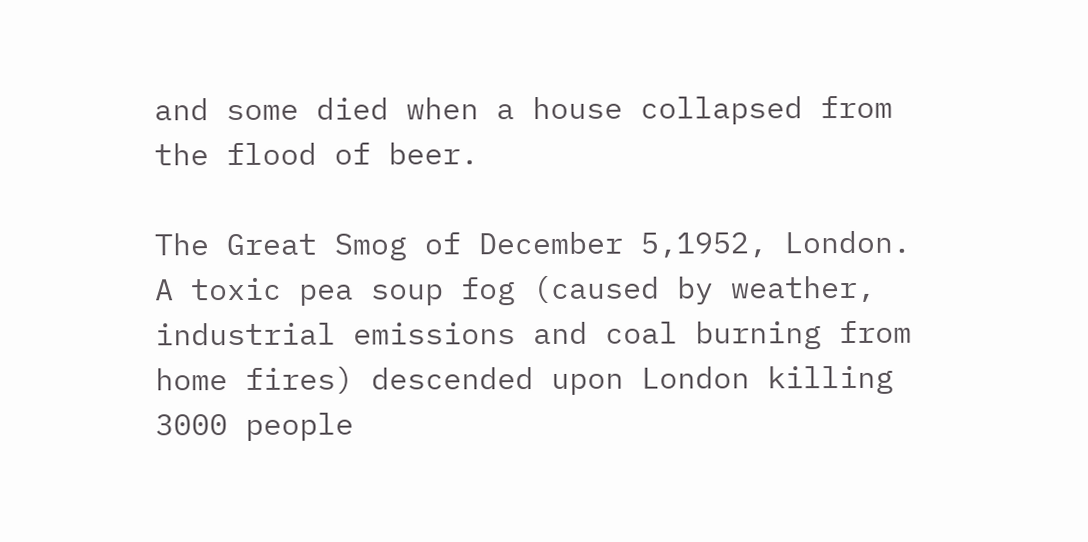and some died when a house collapsed from the flood of beer.

The Great Smog of December 5,1952, London. A toxic pea soup fog (caused by weather, industrial emissions and coal burning from home fires) descended upon London killing 3000 people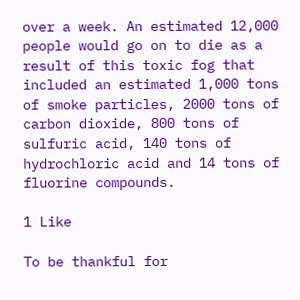over a week. An estimated 12,000 people would go on to die as a result of this toxic fog that included an estimated 1,000 tons of smoke particles, 2000 tons of carbon dioxide, 800 tons of sulfuric acid, 140 tons of hydrochloric acid and 14 tons of fluorine compounds.

1 Like

To be thankful for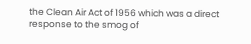the Clean Air Act of 1956 which was a direct response to the smog of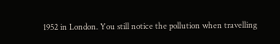1952 in London. You still notice the pollution when travelling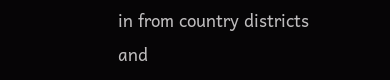in from country districts and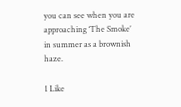you can see when you are approaching ‘The Smoke’ in summer as a brownish haze.

1 Like